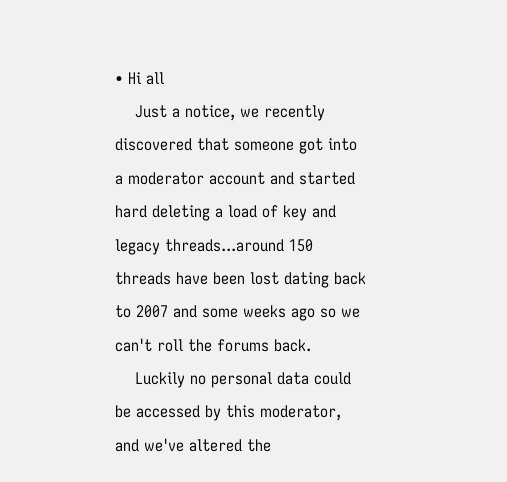• Hi all
    Just a notice, we recently discovered that someone got into a moderator account and started hard deleting a load of key and legacy threads...around 150 threads have been lost dating back to 2007 and some weeks ago so we can't roll the forums back.
    Luckily no personal data could be accessed by this moderator, and we've altered the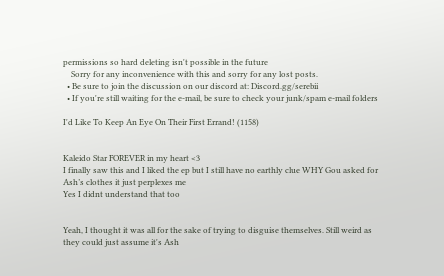permissions so hard deleting isn't possible in the future
    Sorry for any inconvenience with this and sorry for any lost posts.
  • Be sure to join the discussion on our discord at: Discord.gg/serebii
  • If you're still waiting for the e-mail, be sure to check your junk/spam e-mail folders

I'd Like To Keep An Eye On Their First Errand! (1158)


Kaleido Star FOREVER in my heart <3
I finally saw this and I liked the ep but I still have no earthly clue WHY Gou asked for Ash’s clothes it just perplexes me
Yes I didnt understand that too


Yeah, I thought it was all for the sake of trying to disguise themselves. Still weird as they could just assume it's Ash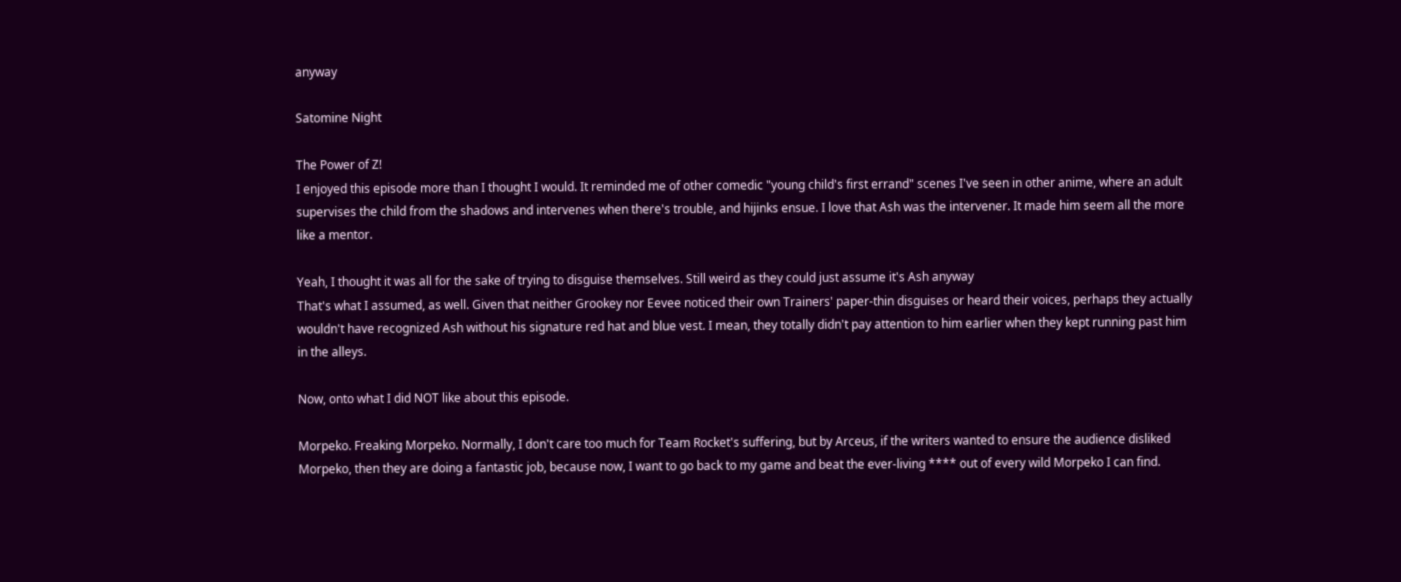anyway

Satomine Night

The Power of Z!
I enjoyed this episode more than I thought I would. It reminded me of other comedic "young child's first errand" scenes I've seen in other anime, where an adult supervises the child from the shadows and intervenes when there's trouble, and hijinks ensue. I love that Ash was the intervener. It made him seem all the more like a mentor.

Yeah, I thought it was all for the sake of trying to disguise themselves. Still weird as they could just assume it's Ash anyway
That's what I assumed, as well. Given that neither Grookey nor Eevee noticed their own Trainers' paper-thin disguises or heard their voices, perhaps they actually wouldn't have recognized Ash without his signature red hat and blue vest. I mean, they totally didn't pay attention to him earlier when they kept running past him in the alleys.

Now, onto what I did NOT like about this episode.

Morpeko. Freaking Morpeko. Normally, I don't care too much for Team Rocket's suffering, but by Arceus, if the writers wanted to ensure the audience disliked Morpeko, then they are doing a fantastic job, because now, I want to go back to my game and beat the ever-living **** out of every wild Morpeko I can find.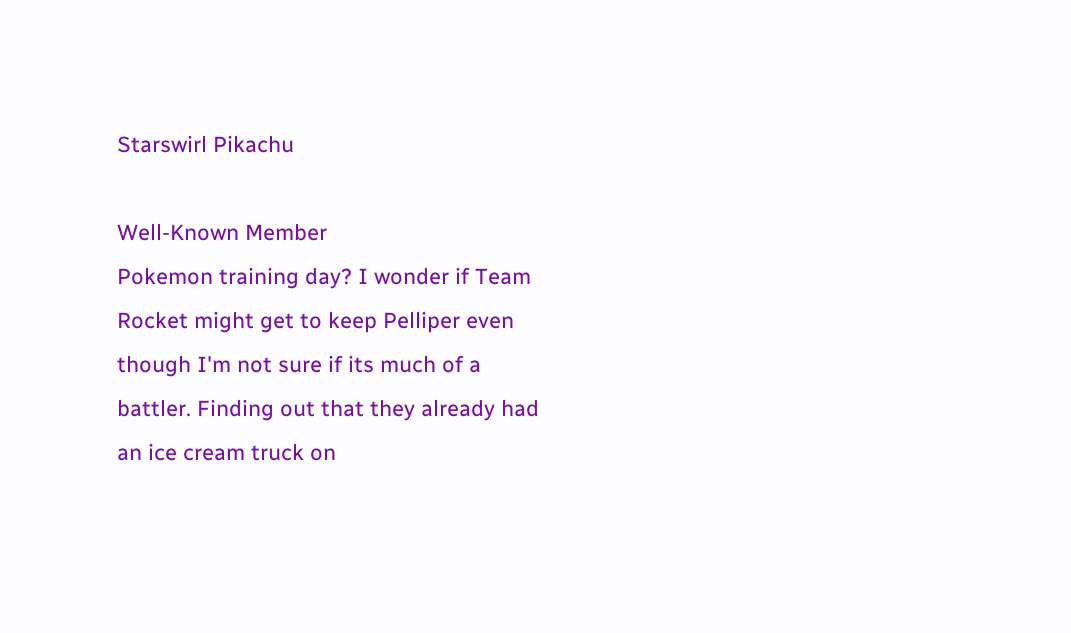Starswirl Pikachu

Well-Known Member
Pokemon training day? I wonder if Team Rocket might get to keep Pelliper even though I'm not sure if its much of a battler. Finding out that they already had an ice cream truck on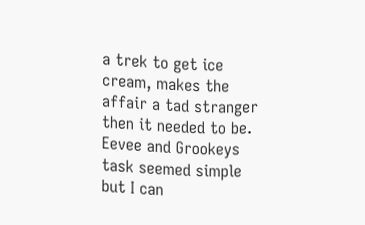a trek to get ice cream, makes the affair a tad stranger then it needed to be. Eevee and Grookeys task seemed simple but I can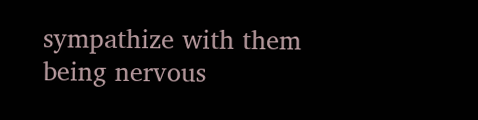sympathize with them being nervous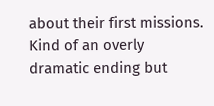about their first missions. Kind of an overly dramatic ending but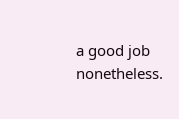a good job nonetheless.